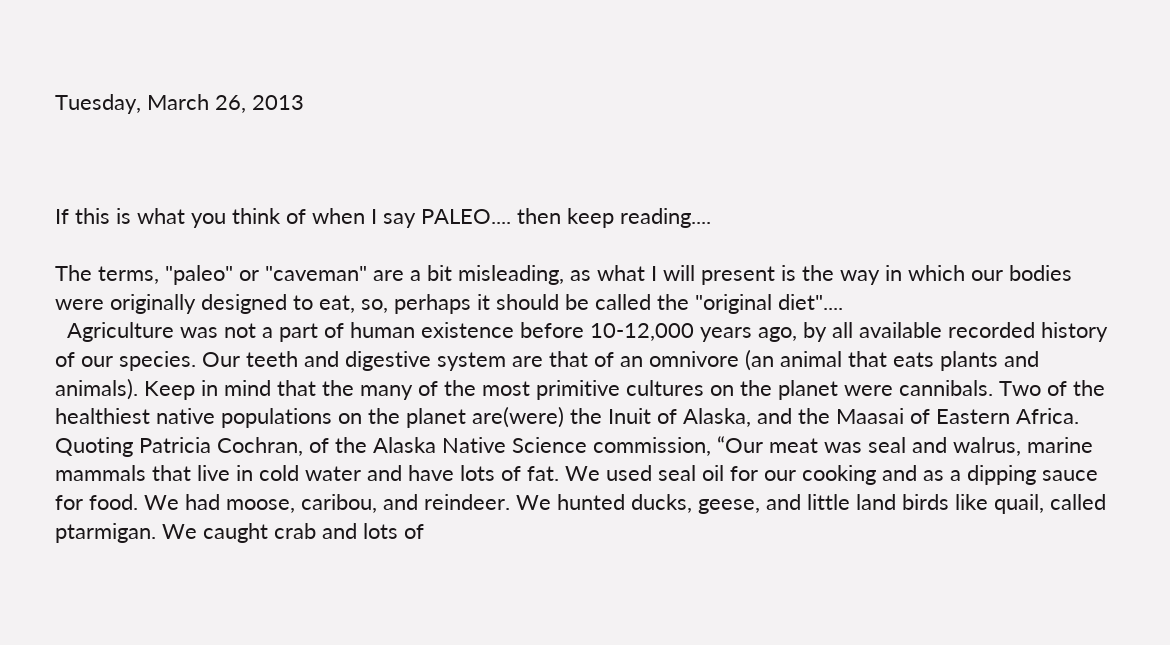Tuesday, March 26, 2013



If this is what you think of when I say PALEO.... then keep reading....

The terms, "paleo" or "caveman" are a bit misleading, as what I will present is the way in which our bodies were originally designed to eat, so, perhaps it should be called the "original diet"....
  Agriculture was not a part of human existence before 10-12,000 years ago, by all available recorded history of our species. Our teeth and digestive system are that of an omnivore (an animal that eats plants and animals). Keep in mind that the many of the most primitive cultures on the planet were cannibals. Two of the healthiest native populations on the planet are(were) the Inuit of Alaska, and the Maasai of Eastern Africa. Quoting Patricia Cochran, of the Alaska Native Science commission, “Our meat was seal and walrus, marine mammals that live in cold water and have lots of fat. We used seal oil for our cooking and as a dipping sauce for food. We had moose, caribou, and reindeer. We hunted ducks, geese, and little land birds like quail, called ptarmigan. We caught crab and lots of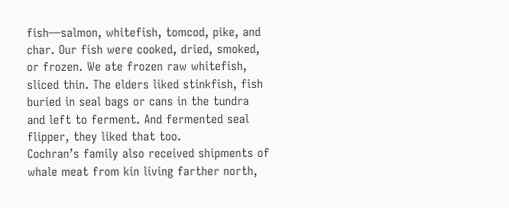fish—salmon, whitefish, tomcod, pike, and char. Our fish were cooked, dried, smoked, or frozen. We ate frozen raw whitefish, sliced thin. The elders liked stinkfish, fish buried in seal bags or cans in the tundra and left to ferment. And fermented seal flipper, they liked that too.
Cochran’s family also received shipments of whale meat from kin living farther north,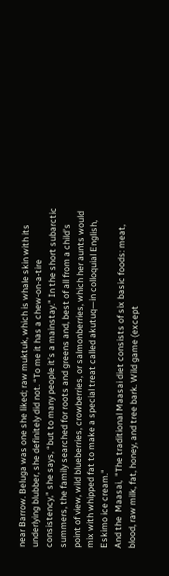near Barrow. Beluga was one she liked; raw muktuk, which is whale skin with its underlying blubber, she definitely did not. “To me it has a chew-on-a-tire consistency,” she says, “but to many people it’s a mainstay.” In the short subarctic summers, the family searched for roots and greens and, best of all from a child’s point of view, wild blueberries, crowberries, or salmonberries, which her aunts would mix with whipped fat to make a special treat called akutuq—in colloquial English, Eskimo ice cream."
And the  Maasai,  "The traditional Maasai diet consists of six basic foods: meat, blood, raw milk, fat, honey, and tree bark. Wild game (except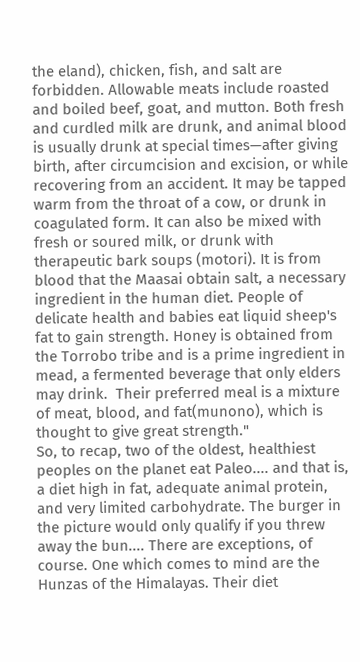the eland), chicken, fish, and salt are forbidden. Allowable meats include roasted and boiled beef, goat, and mutton. Both fresh and curdled milk are drunk, and animal blood is usually drunk at special times—after giving birth, after circumcision and excision, or while recovering from an accident. It may be tapped warm from the throat of a cow, or drunk in coagulated form. It can also be mixed with fresh or soured milk, or drunk with therapeutic bark soups (motori). It is from blood that the Maasai obtain salt, a necessary ingredient in the human diet. People of delicate health and babies eat liquid sheep's fat to gain strength. Honey is obtained from the Torrobo tribe and is a prime ingredient in mead, a fermented beverage that only elders may drink.  Their preferred meal is a mixture of meat, blood, and fat(munono), which is thought to give great strength."
So, to recap, two of the oldest, healthiest peoples on the planet eat Paleo.... and that is, a diet high in fat, adequate animal protein, and very limited carbohydrate. The burger in the picture would only qualify if you threw away the bun.... There are exceptions, of course. One which comes to mind are the Hunzas of the Himalayas. Their diet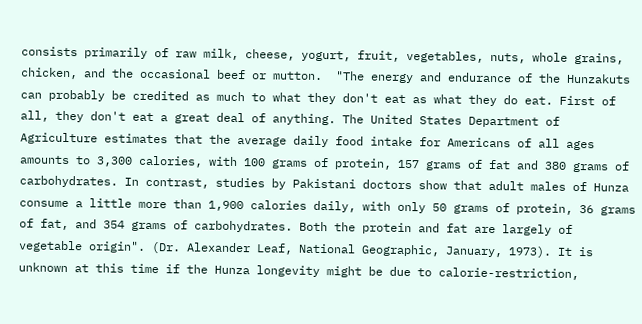consists primarily of raw milk, cheese, yogurt, fruit, vegetables, nuts, whole grains, chicken, and the occasional beef or mutton.  "The energy and endurance of the Hunzakuts can probably be credited as much to what they don't eat as what they do eat. First of all, they don't eat a great deal of anything. The United States Department of Agriculture estimates that the average daily food intake for Americans of all ages amounts to 3,300 calories, with 100 grams of protein, 157 grams of fat and 380 grams of carbohydrates. In contrast, studies by Pakistani doctors show that adult males of Hunza consume a little more than 1,900 calories daily, with only 50 grams of protein, 36 grams of fat, and 354 grams of carbohydrates. Both the protein and fat are largely of vegetable origin". (Dr. Alexander Leaf, National Geographic, January, 1973). It is unknown at this time if the Hunza longevity might be due to calorie-restriction,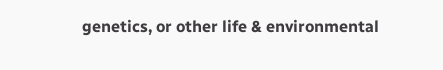genetics, or other life & environmental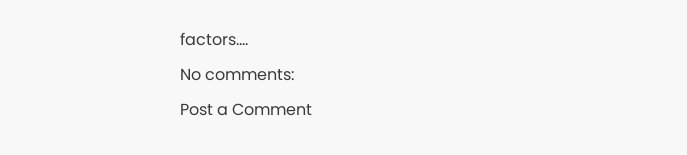factors....

No comments:

Post a Comment